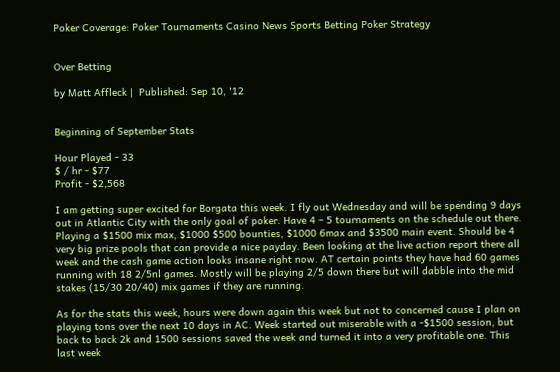Poker Coverage: Poker Tournaments Casino News Sports Betting Poker Strategy


Over Betting

by Matt Affleck |  Published: Sep 10, '12


Beginning of September Stats

Hour Played - 33
$ / hr - $77
Profit - $2,568

I am getting super excited for Borgata this week. I fly out Wednesday and will be spending 9 days out in Atlantic City with the only goal of poker. Have 4 – 5 tournaments on the schedule out there. Playing a $1500 mix max, $1000 $500 bounties, $1000 6max and $3500 main event. Should be 4 very big prize pools that can provide a nice payday. Been looking at the live action report there all week and the cash game action looks insane right now. AT certain points they have had 60 games running with 18 2/5nl games. Mostly will be playing 2/5 down there but will dabble into the mid stakes (15/30 20/40) mix games if they are running.

As for the stats this week, hours were down again this week but not to concerned cause I plan on playing tons over the next 10 days in AC. Week started out miserable with a -$1500 session, but back to back 2k and 1500 sessions saved the week and turned it into a very profitable one. This last week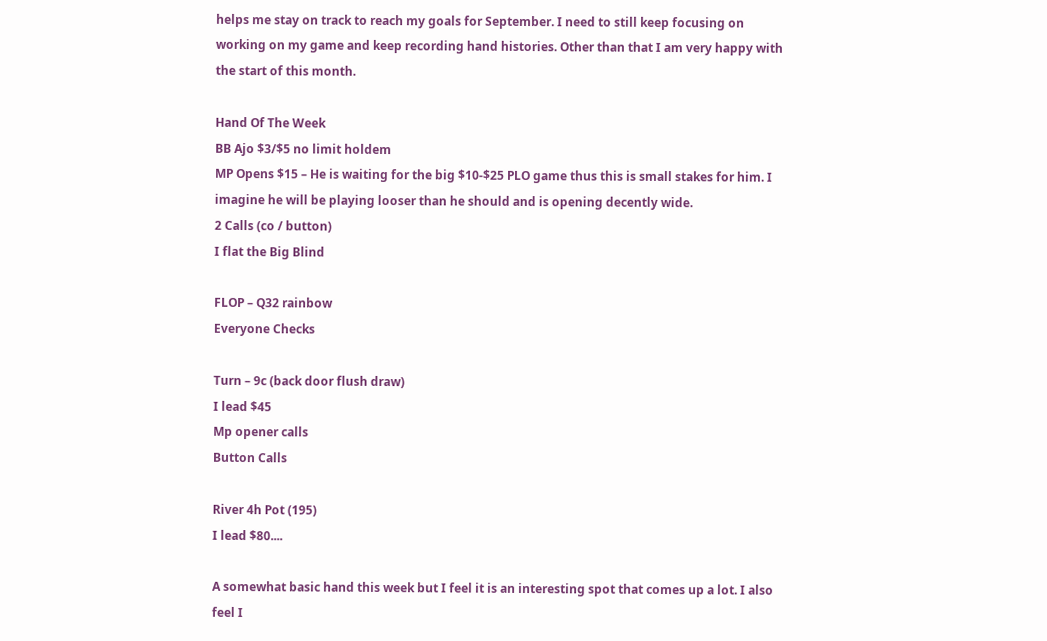helps me stay on track to reach my goals for September. I need to still keep focusing on working on my game and keep recording hand histories. Other than that I am very happy with the start of this month.

Hand Of The Week
BB Ajo $3/$5 no limit holdem
MP Opens $15 – He is waiting for the big $10-$25 PLO game thus this is small stakes for him. I imagine he will be playing looser than he should and is opening decently wide.
2 Calls (co / button)
I flat the Big Blind

FLOP – Q32 rainbow
Everyone Checks

Turn – 9c (back door flush draw)
I lead $45
Mp opener calls
Button Calls

River 4h Pot (195)
I lead $80....

A somewhat basic hand this week but I feel it is an interesting spot that comes up a lot. I also feel I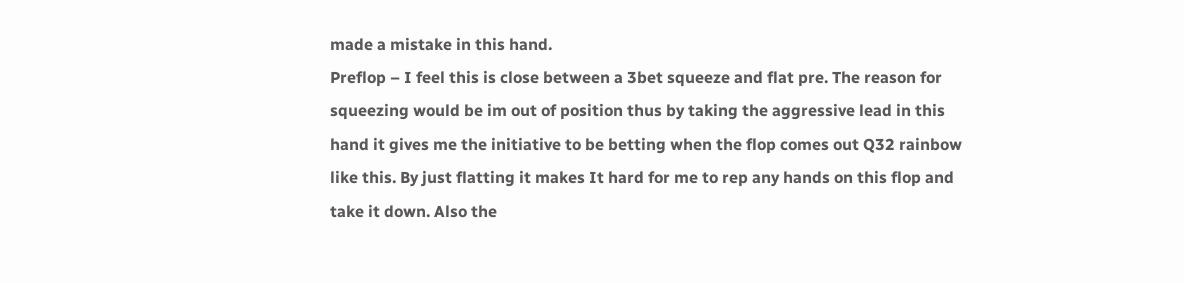made a mistake in this hand.
Preflop – I feel this is close between a 3bet squeeze and flat pre. The reason for squeezing would be im out of position thus by taking the aggressive lead in this hand it gives me the initiative to be betting when the flop comes out Q32 rainbow like this. By just flatting it makes It hard for me to rep any hands on this flop and take it down. Also the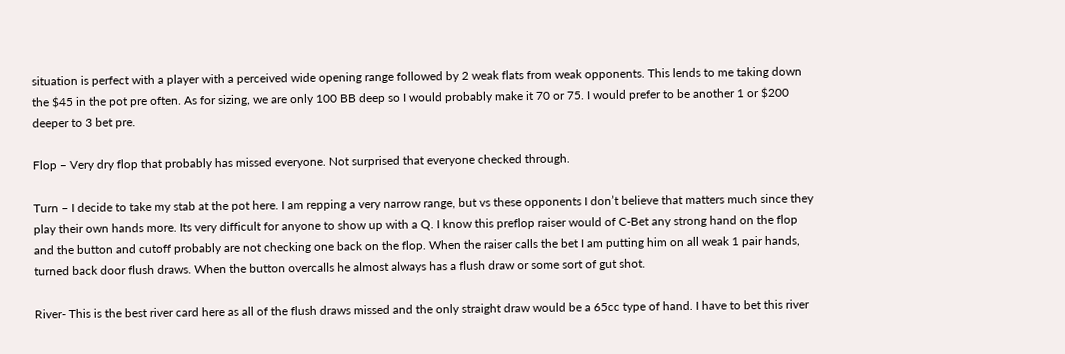situation is perfect with a player with a perceived wide opening range followed by 2 weak flats from weak opponents. This lends to me taking down the $45 in the pot pre often. As for sizing, we are only 100 BB deep so I would probably make it 70 or 75. I would prefer to be another 1 or $200 deeper to 3 bet pre.

Flop – Very dry flop that probably has missed everyone. Not surprised that everyone checked through.

Turn – I decide to take my stab at the pot here. I am repping a very narrow range, but vs these opponents I don’t believe that matters much since they play their own hands more. Its very difficult for anyone to show up with a Q. I know this preflop raiser would of C-Bet any strong hand on the flop and the button and cutoff probably are not checking one back on the flop. When the raiser calls the bet I am putting him on all weak 1 pair hands, turned back door flush draws. When the button overcalls he almost always has a flush draw or some sort of gut shot.

River- This is the best river card here as all of the flush draws missed and the only straight draw would be a 65cc type of hand. I have to bet this river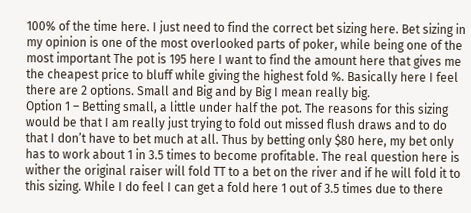100% of the time here. I just need to find the correct bet sizing here. Bet sizing in my opinion is one of the most overlooked parts of poker, while being one of the most important The pot is 195 here I want to find the amount here that gives me the cheapest price to bluff while giving the highest fold %. Basically here I feel there are 2 options. Small and Big and by Big I mean really big.
Option 1 – Betting small, a little under half the pot. The reasons for this sizing would be that I am really just trying to fold out missed flush draws and to do that I don’t have to bet much at all. Thus by betting only $80 here, my bet only has to work about 1 in 3.5 times to become profitable. The real question here is wither the original raiser will fold TT to a bet on the river and if he will fold it to this sizing. While I do feel I can get a fold here 1 out of 3.5 times due to there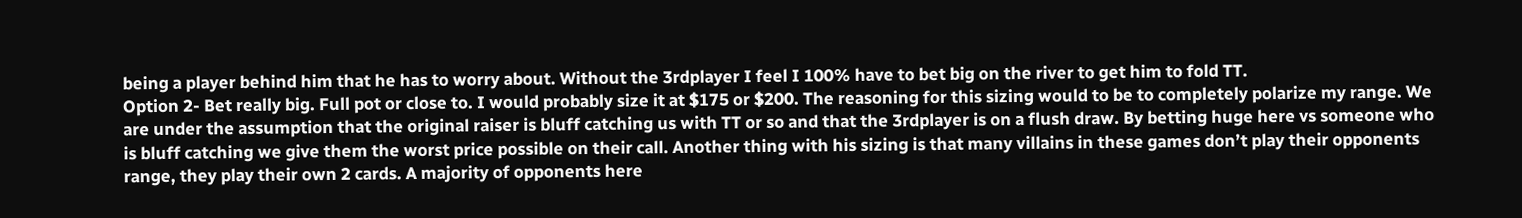being a player behind him that he has to worry about. Without the 3rdplayer I feel I 100% have to bet big on the river to get him to fold TT.
Option 2- Bet really big. Full pot or close to. I would probably size it at $175 or $200. The reasoning for this sizing would to be to completely polarize my range. We are under the assumption that the original raiser is bluff catching us with TT or so and that the 3rdplayer is on a flush draw. By betting huge here vs someone who is bluff catching we give them the worst price possible on their call. Another thing with his sizing is that many villains in these games don’t play their opponents range, they play their own 2 cards. A majority of opponents here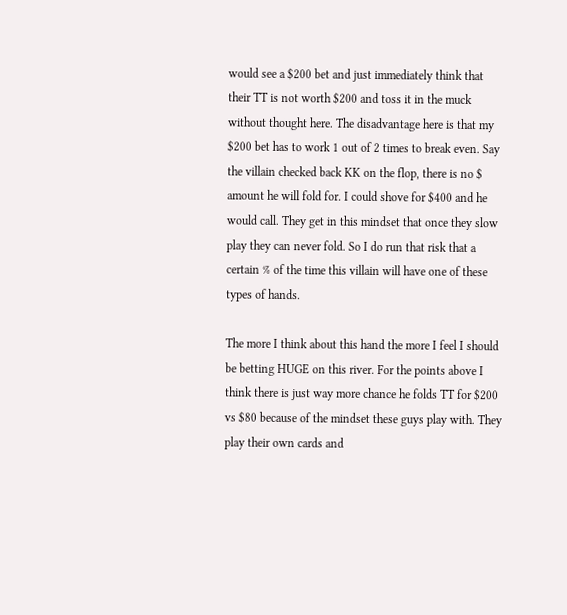would see a $200 bet and just immediately think that their TT is not worth $200 and toss it in the muck without thought here. The disadvantage here is that my $200 bet has to work 1 out of 2 times to break even. Say the villain checked back KK on the flop, there is no $ amount he will fold for. I could shove for $400 and he would call. They get in this mindset that once they slow play they can never fold. So I do run that risk that a certain % of the time this villain will have one of these types of hands.

The more I think about this hand the more I feel I should be betting HUGE on this river. For the points above I think there is just way more chance he folds TT for $200 vs $80 because of the mindset these guys play with. They play their own cards and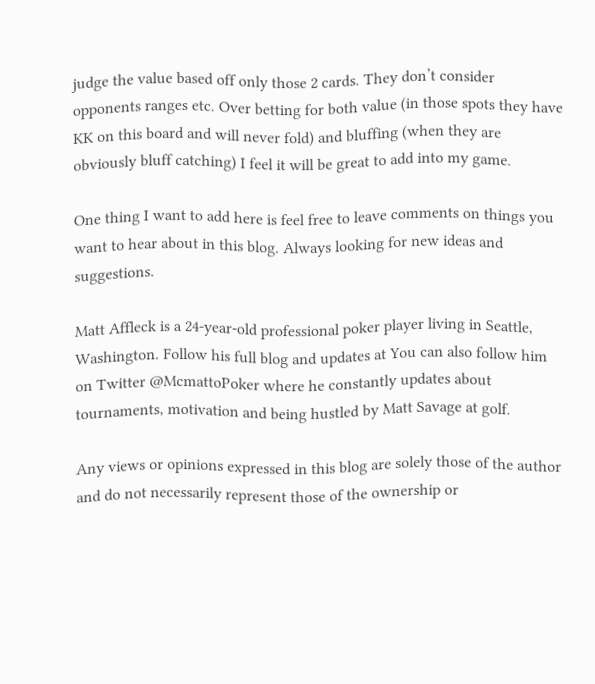judge the value based off only those 2 cards. They don’t consider opponents ranges etc. Over betting for both value (in those spots they have KK on this board and will never fold) and bluffing (when they are obviously bluff catching) I feel it will be great to add into my game.

One thing I want to add here is feel free to leave comments on things you want to hear about in this blog. Always looking for new ideas and suggestions.

Matt Affleck is a 24-year-old professional poker player living in Seattle, Washington. Follow his full blog and updates at You can also follow him on Twitter @McmattoPoker where he constantly updates about tournaments, motivation and being hustled by Matt Savage at golf.

Any views or opinions expressed in this blog are solely those of the author and do not necessarily represent those of the ownership or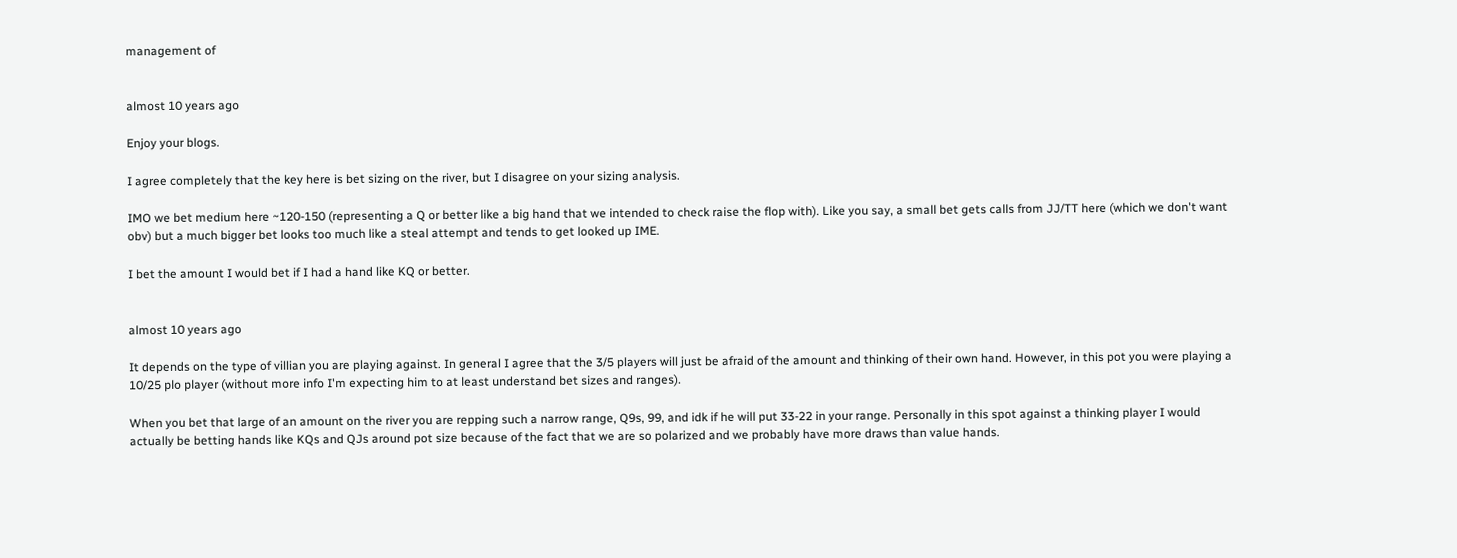management of


almost 10 years ago

Enjoy your blogs.

I agree completely that the key here is bet sizing on the river, but I disagree on your sizing analysis.

IMO we bet medium here ~120-150 (representing a Q or better like a big hand that we intended to check raise the flop with). Like you say, a small bet gets calls from JJ/TT here (which we don't want obv) but a much bigger bet looks too much like a steal attempt and tends to get looked up IME.

I bet the amount I would bet if I had a hand like KQ or better.


almost 10 years ago

It depends on the type of villian you are playing against. In general I agree that the 3/5 players will just be afraid of the amount and thinking of their own hand. However, in this pot you were playing a 10/25 plo player (without more info I'm expecting him to at least understand bet sizes and ranges).

When you bet that large of an amount on the river you are repping such a narrow range, Q9s, 99, and idk if he will put 33-22 in your range. Personally in this spot against a thinking player I would actually be betting hands like KQs and QJs around pot size because of the fact that we are so polarized and we probably have more draws than value hands.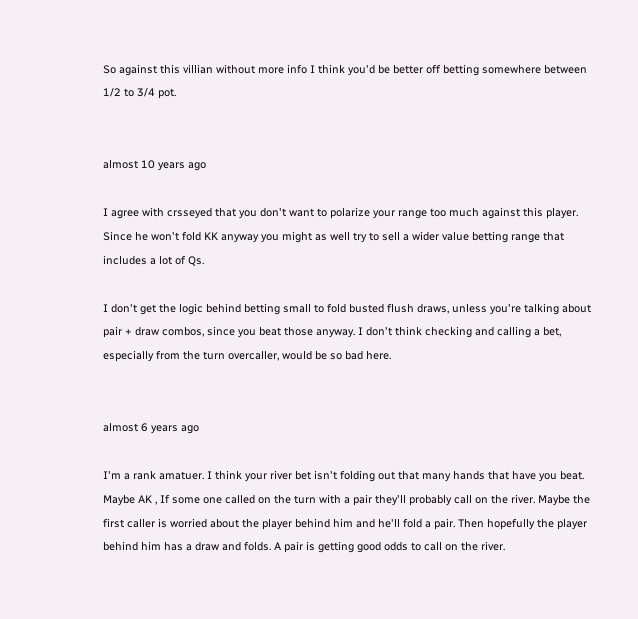So against this villian without more info I think you'd be better off betting somewhere between 1/2 to 3/4 pot.


almost 10 years ago

I agree with crsseyed that you don't want to polarize your range too much against this player. Since he won't fold KK anyway you might as well try to sell a wider value betting range that includes a lot of Qs.

I don't get the logic behind betting small to fold busted flush draws, unless you're talking about pair + draw combos, since you beat those anyway. I don't think checking and calling a bet, especially from the turn overcaller, would be so bad here.


almost 6 years ago

I'm a rank amatuer. I think your river bet isn't folding out that many hands that have you beat. Maybe AK , If some one called on the turn with a pair they'll probably call on the river. Maybe the first caller is worried about the player behind him and he'll fold a pair. Then hopefully the player behind him has a draw and folds. A pair is getting good odds to call on the river.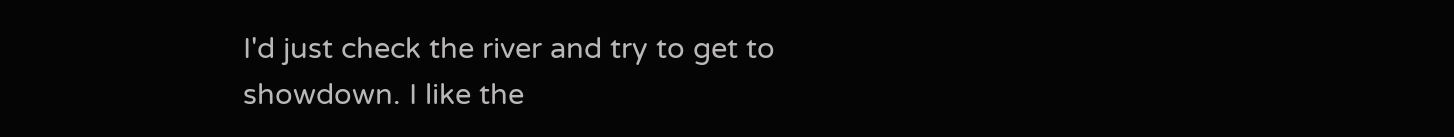I'd just check the river and try to get to showdown. I like the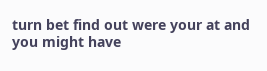turn bet find out were your at and you might have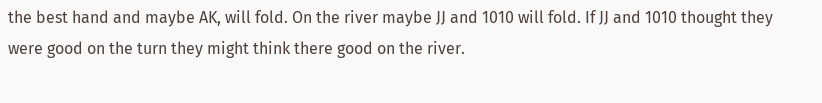the best hand and maybe AK, will fold. On the river maybe JJ and 1010 will fold. If JJ and 1010 thought they were good on the turn they might think there good on the river.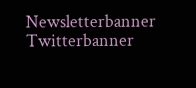Newsletterbanner Twitterbanner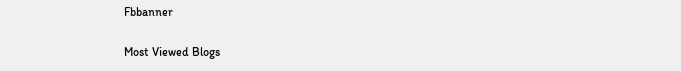Fbbanner

Most Viewed Blogs